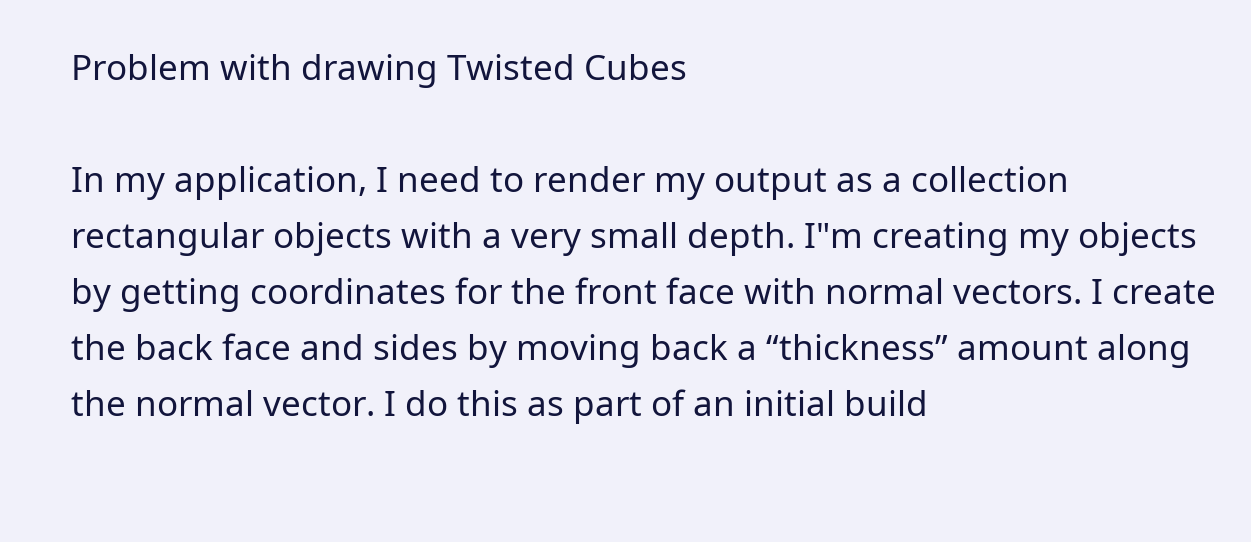Problem with drawing Twisted Cubes

In my application, I need to render my output as a collection rectangular objects with a very small depth. I"m creating my objects by getting coordinates for the front face with normal vectors. I create the back face and sides by moving back a “thickness” amount along the normal vector. I do this as part of an initial build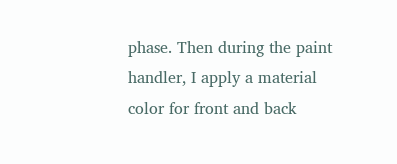phase. Then during the paint handler, I apply a material color for front and back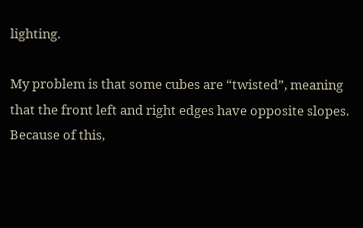lighting.

My problem is that some cubes are “twisted”, meaning that the front left and right edges have opposite slopes. Because of this,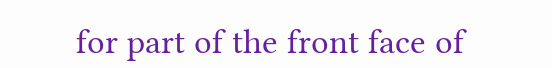for part of the front face of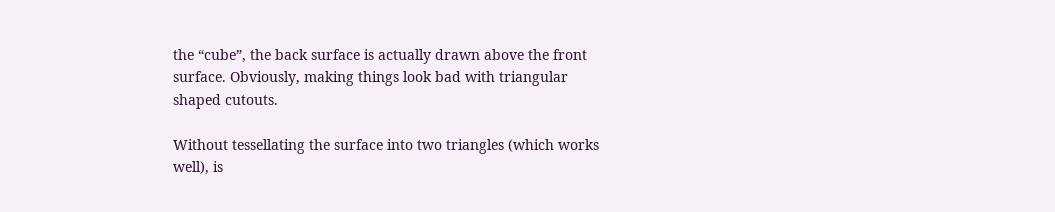the “cube”, the back surface is actually drawn above the front surface. Obviously, making things look bad with triangular shaped cutouts.

Without tessellating the surface into two triangles (which works well), is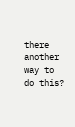there another way to do this?